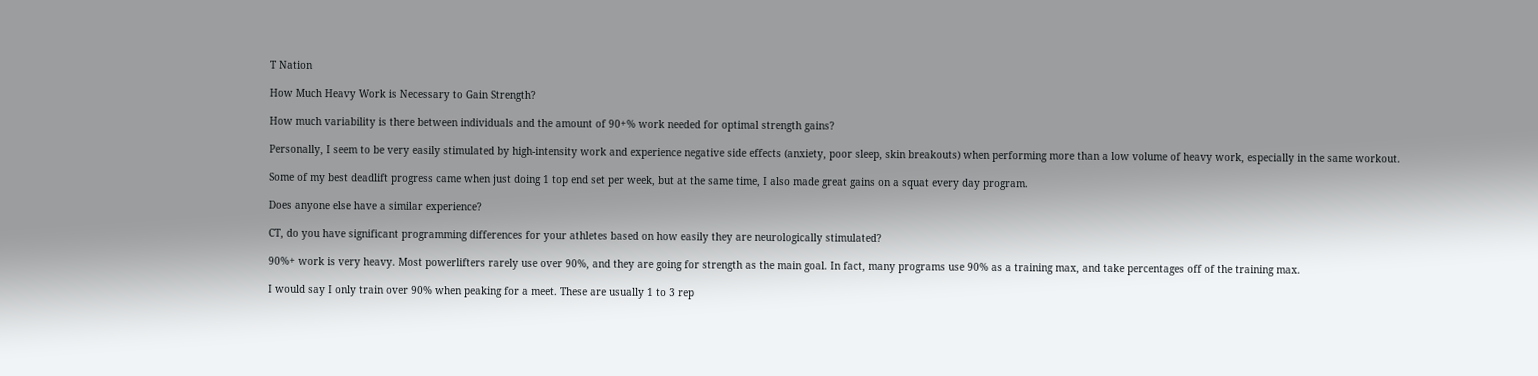T Nation

How Much Heavy Work is Necessary to Gain Strength?

How much variability is there between individuals and the amount of 90+% work needed for optimal strength gains?

Personally, I seem to be very easily stimulated by high-intensity work and experience negative side effects (anxiety, poor sleep, skin breakouts) when performing more than a low volume of heavy work, especially in the same workout.

Some of my best deadlift progress came when just doing 1 top end set per week, but at the same time, I also made great gains on a squat every day program.

Does anyone else have a similar experience?

CT, do you have significant programming differences for your athletes based on how easily they are neurologically stimulated?

90%+ work is very heavy. Most powerlifters rarely use over 90%, and they are going for strength as the main goal. In fact, many programs use 90% as a training max, and take percentages off of the training max.

I would say I only train over 90% when peaking for a meet. These are usually 1 to 3 rep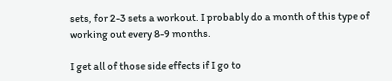sets, for 2-3 sets a workout. I probably do a month of this type of working out every 8-9 months.

I get all of those side effects if I go to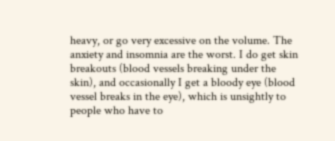heavy, or go very excessive on the volume. The anxiety and insomnia are the worst. I do get skin breakouts (blood vessels breaking under the skin), and occasionally I get a bloody eye (blood vessel breaks in the eye), which is unsightly to people who have to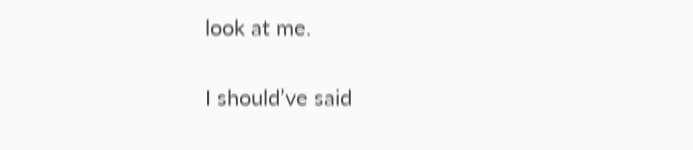look at me.

I should’ve said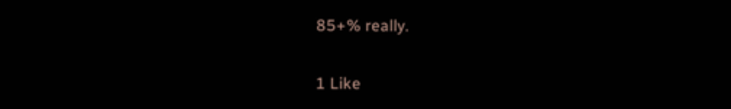85+% really.

1 Like